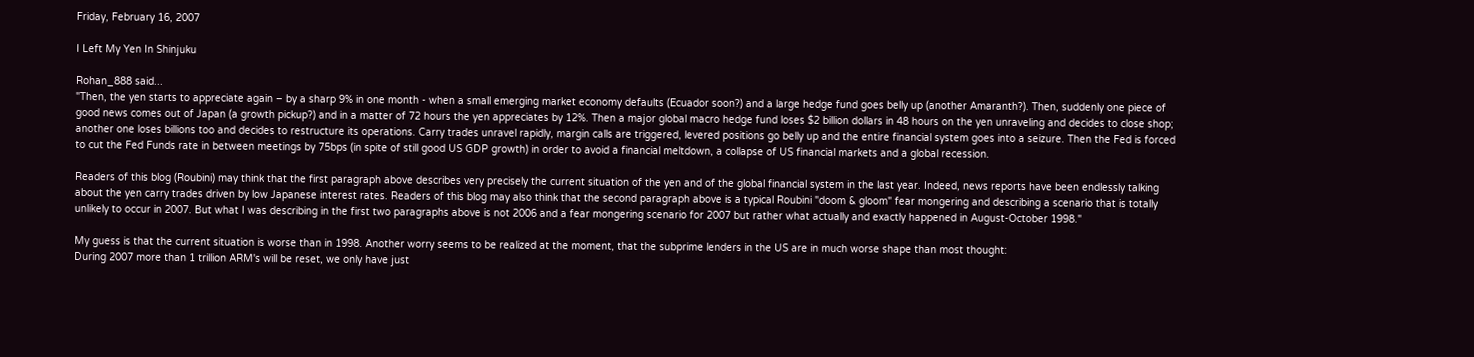Friday, February 16, 2007

I Left My Yen In Shinjuku

Rohan_888 said...
"Then, the yen starts to appreciate again – by a sharp 9% in one month - when a small emerging market economy defaults (Ecuador soon?) and a large hedge fund goes belly up (another Amaranth?). Then, suddenly one piece of good news comes out of Japan (a growth pickup?) and in a matter of 72 hours the yen appreciates by 12%. Then a major global macro hedge fund loses $2 billion dollars in 48 hours on the yen unraveling and decides to close shop; another one loses billions too and decides to restructure its operations. Carry trades unravel rapidly, margin calls are triggered, levered positions go belly up and the entire financial system goes into a seizure. Then the Fed is forced to cut the Fed Funds rate in between meetings by 75bps (in spite of still good US GDP growth) in order to avoid a financial meltdown, a collapse of US financial markets and a global recession.

Readers of this blog (Roubini) may think that the first paragraph above describes very precisely the current situation of the yen and of the global financial system in the last year. Indeed, news reports have been endlessly talking about the yen carry trades driven by low Japanese interest rates. Readers of this blog may also think that the second paragraph above is a typical Roubini "doom & gloom" fear mongering and describing a scenario that is totally unlikely to occur in 2007. But what I was describing in the first two paragraphs above is not 2006 and a fear mongering scenario for 2007 but rather what actually and exactly happened in August-October 1998."

My guess is that the current situation is worse than in 1998. Another worry seems to be realized at the moment, that the subprime lenders in the US are in much worse shape than most thought:
During 2007 more than 1 trillion ARM's will be reset, we only have just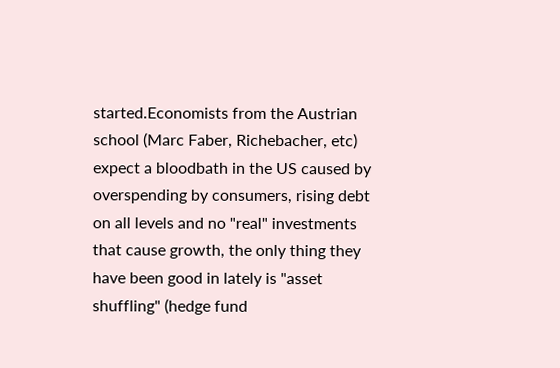started.Economists from the Austrian school (Marc Faber, Richebacher, etc) expect a bloodbath in the US caused by overspending by consumers, rising debt on all levels and no "real" investments that cause growth, the only thing they have been good in lately is "asset shuffling" (hedge fund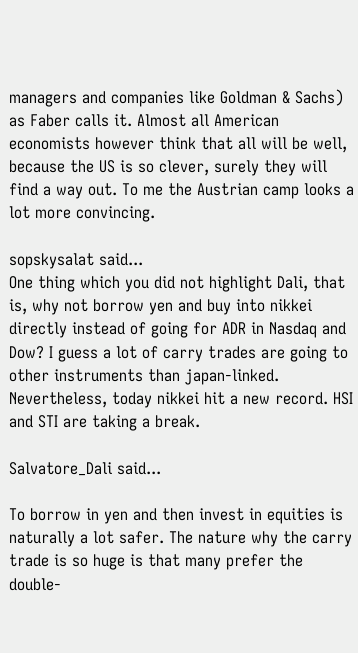managers and companies like Goldman & Sachs) as Faber calls it. Almost all American economists however think that all will be well, because the US is so clever, surely they will find a way out. To me the Austrian camp looks a lot more convincing.

sopskysalat said...
One thing which you did not highlight Dali, that is, why not borrow yen and buy into nikkei directly instead of going for ADR in Nasdaq and Dow? I guess a lot of carry trades are going to other instruments than japan-linked. Nevertheless, today nikkei hit a new record. HSI and STI are taking a break.

Salvatore_Dali said...

To borrow in yen and then invest in equities is naturally a lot safer. The nature why the carry trade is so huge is that many prefer the double-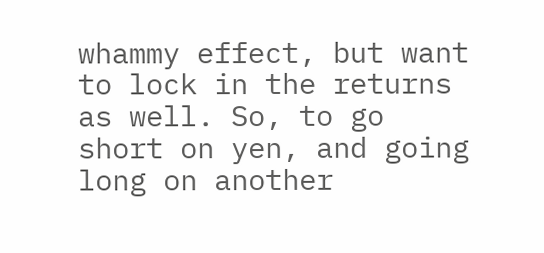whammy effect, but want to lock in the returns as well. So, to go short on yen, and going long on another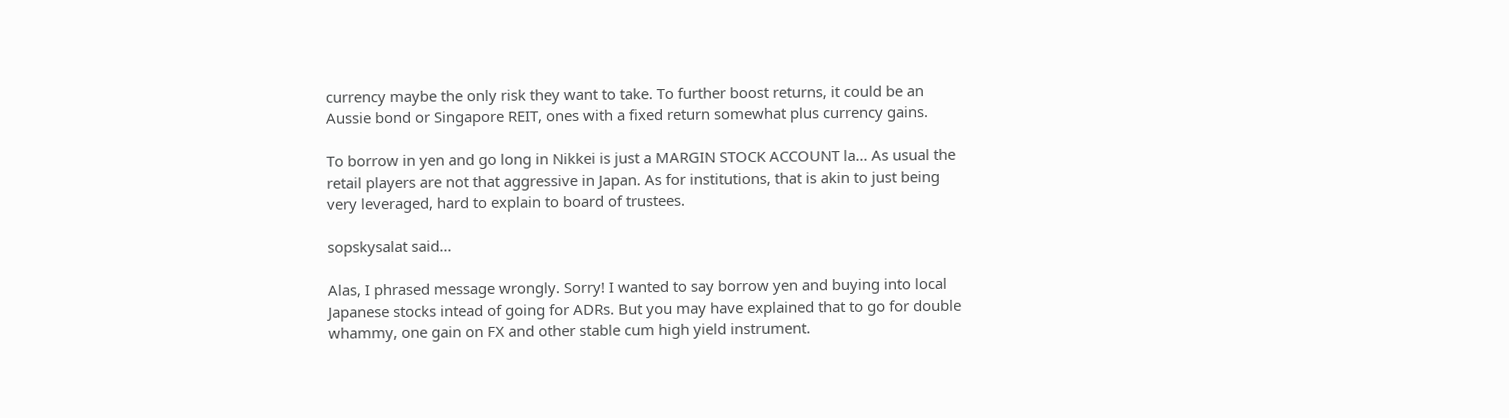currency maybe the only risk they want to take. To further boost returns, it could be an Aussie bond or Singapore REIT, ones with a fixed return somewhat plus currency gains.

To borrow in yen and go long in Nikkei is just a MARGIN STOCK ACCOUNT la... As usual the retail players are not that aggressive in Japan. As for institutions, that is akin to just being very leveraged, hard to explain to board of trustees.

sopskysalat said...

Alas, I phrased message wrongly. Sorry! I wanted to say borrow yen and buying into local Japanese stocks intead of going for ADRs. But you may have explained that to go for double whammy, one gain on FX and other stable cum high yield instrument.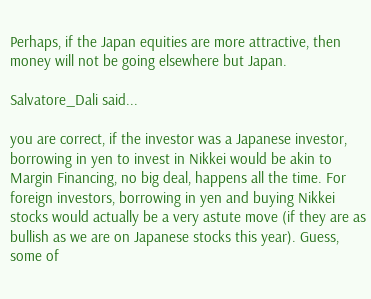Perhaps, if the Japan equities are more attractive, then money will not be going elsewhere but Japan.

Salvatore_Dali said...

you are correct, if the investor was a Japanese investor, borrowing in yen to invest in Nikkei would be akin to Margin Financing, no big deal, happens all the time. For foreign investors, borrowing in yen and buying Nikkei stocks would actually be a very astute move (if they are as bullish as we are on Japanese stocks this year). Guess, some of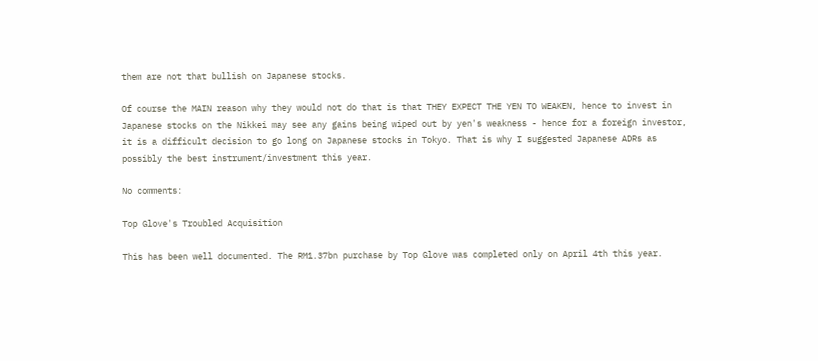them are not that bullish on Japanese stocks.

Of course the MAIN reason why they would not do that is that THEY EXPECT THE YEN TO WEAKEN, hence to invest in Japanese stocks on the Nikkei may see any gains being wiped out by yen's weakness - hence for a foreign investor, it is a difficult decision to go long on Japanese stocks in Tokyo. That is why I suggested Japanese ADRs as possibly the best instrument/investment this year.

No comments:

Top Glove's Troubled Acquisition

This has been well documented. The RM1.37bn purchase by Top Glove was completed only on April 4th this year.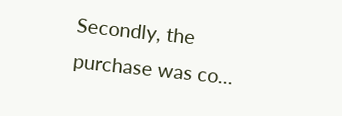Secondly, the purchase was co...